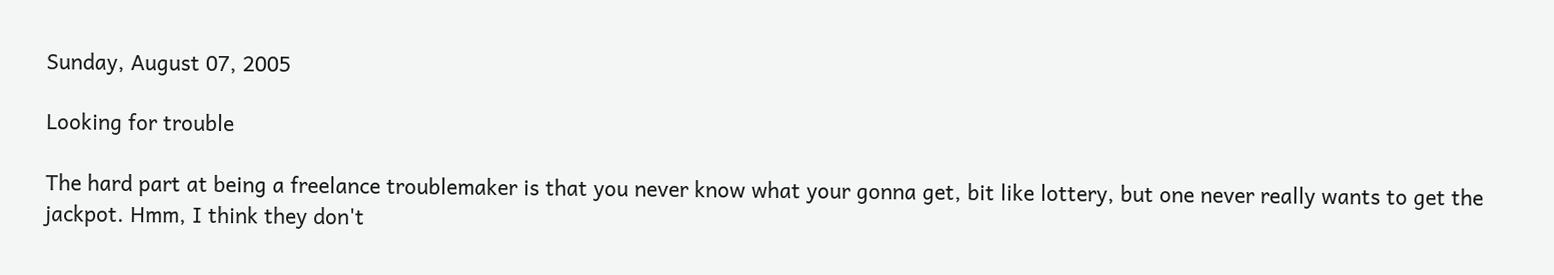Sunday, August 07, 2005

Looking for trouble

The hard part at being a freelance troublemaker is that you never know what your gonna get, bit like lottery, but one never really wants to get the jackpot. Hmm, I think they don't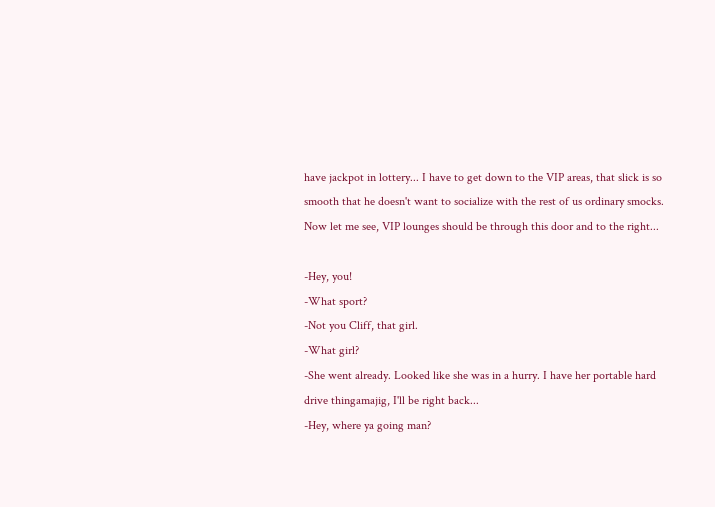have jackpot in lottery... I have to get down to the VIP areas, that slick is so smooth that he doesn't want to socialize with the rest of us ordinary smocks. Now let me see, VIP lounges should be through this door and to the right...

-Hey, you!
-What sport?
-Not you Cliff, that girl.
-What girl?
-She went already. Looked like she was in a hurry. I have her portable hard drive thingamajig, I'll be right back...
-Hey, where ya going man?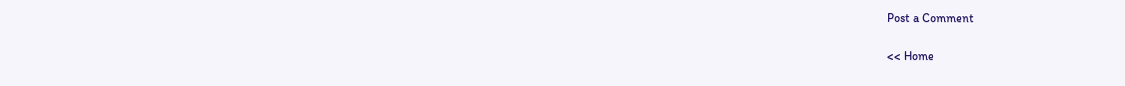Post a Comment

<< Home